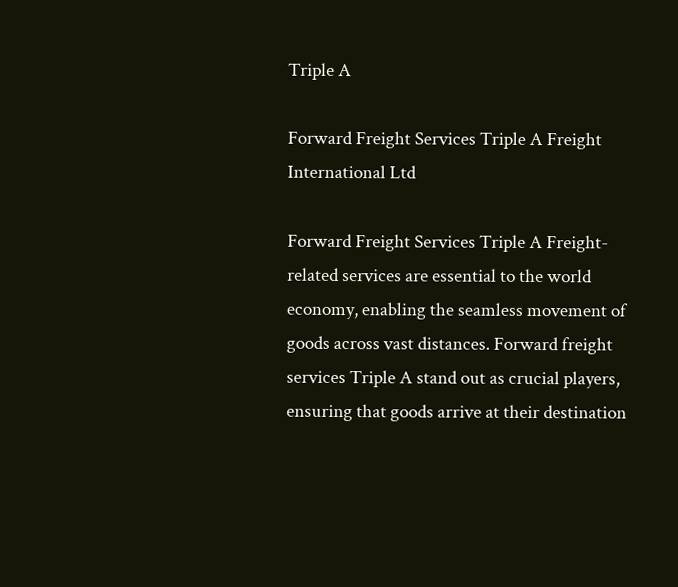Triple A

Forward Freight Services Triple A Freight International Ltd

Forward Freight Services Triple A Freight-related services are essential to the world economy, enabling the seamless movement of goods across vast distances. Forward freight services Triple A stand out as crucial players, ensuring that goods arrive at their destination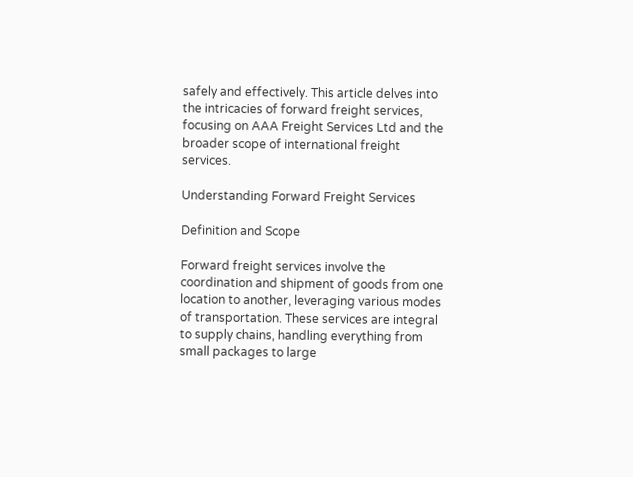safely and effectively. This article delves into the intricacies of forward freight services, focusing on AAA Freight Services Ltd and the broader scope of international freight services.

Understanding Forward Freight Services

Definition and Scope

Forward freight services involve the coordination and shipment of goods from one location to another, leveraging various modes of transportation. These services are integral to supply chains, handling everything from small packages to large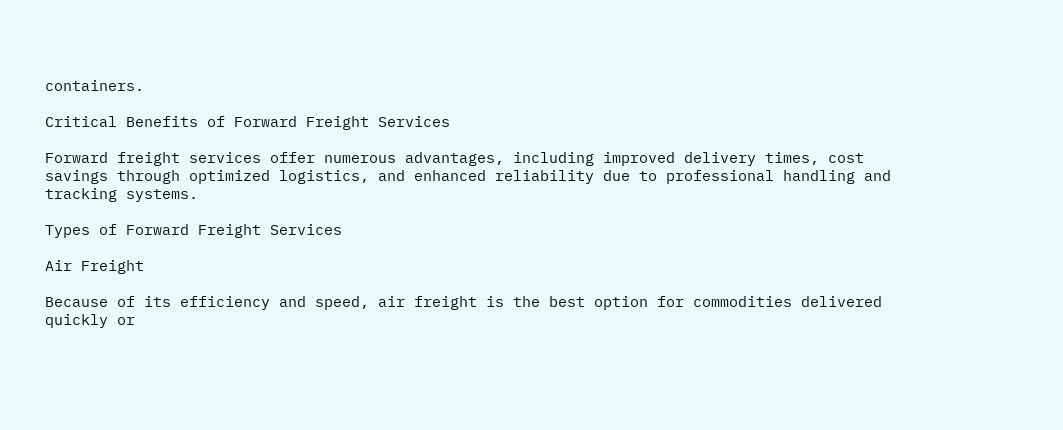containers.

Critical Benefits of Forward Freight Services

Forward freight services offer numerous advantages, including improved delivery times, cost savings through optimized logistics, and enhanced reliability due to professional handling and tracking systems.

Types of Forward Freight Services

Air Freight

Because of its efficiency and speed, air freight is the best option for commodities delivered quickly or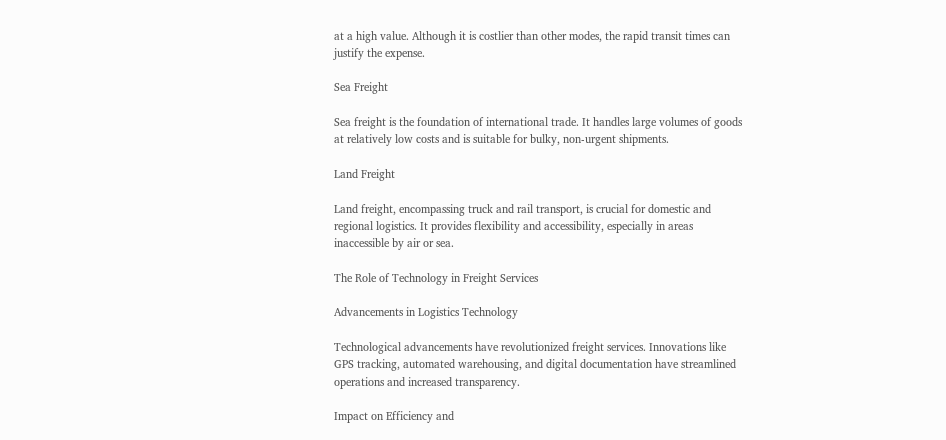at a high value. Although it is costlier than other modes, the rapid transit times can justify the expense.

Sea Freight

Sea freight is the foundation of international trade. It handles large volumes of goods at relatively low costs and is suitable for bulky, non-urgent shipments.

Land Freight

Land freight, encompassing truck and rail transport, is crucial for domestic and regional logistics. It provides flexibility and accessibility, especially in areas inaccessible by air or sea.

The Role of Technology in Freight Services

Advancements in Logistics Technology

Technological advancements have revolutionized freight services. Innovations like GPS tracking, automated warehousing, and digital documentation have streamlined operations and increased transparency.

Impact on Efficiency and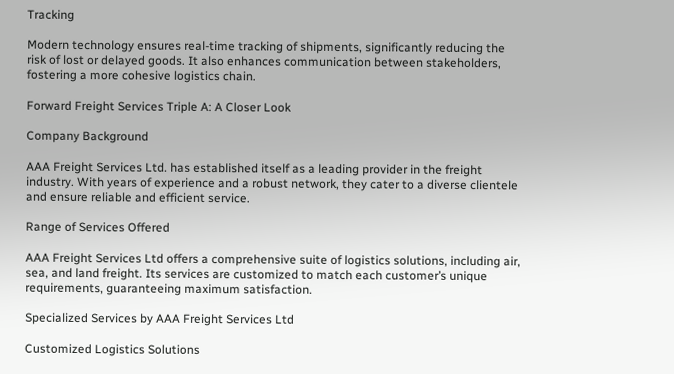Tracking

Modern technology ensures real-time tracking of shipments, significantly reducing the risk of lost or delayed goods. It also enhances communication between stakeholders, fostering a more cohesive logistics chain.

Forward Freight Services Triple A: A Closer Look

Company Background

AAA Freight Services Ltd. has established itself as a leading provider in the freight industry. With years of experience and a robust network, they cater to a diverse clientele and ensure reliable and efficient service.

Range of Services Offered

AAA Freight Services Ltd offers a comprehensive suite of logistics solutions, including air, sea, and land freight. Its services are customized to match each customer’s unique requirements, guaranteeing maximum satisfaction.

Specialized Services by AAA Freight Services Ltd

Customized Logistics Solutions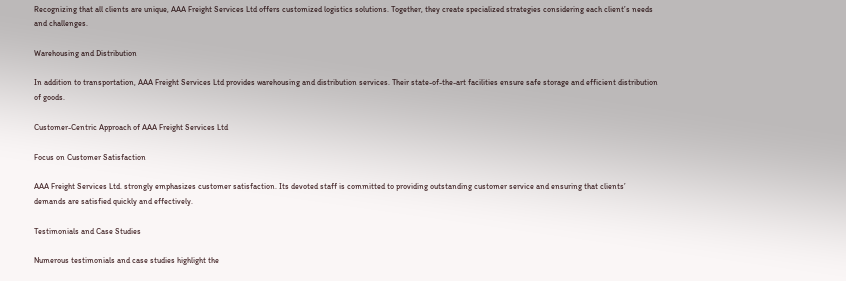Recognizing that all clients are unique, AAA Freight Services Ltd offers customized logistics solutions. Together, they create specialized strategies considering each client’s needs and challenges.

Warehousing and Distribution

In addition to transportation, AAA Freight Services Ltd provides warehousing and distribution services. Their state-of-the-art facilities ensure safe storage and efficient distribution of goods.

Customer-Centric Approach of AAA Freight Services Ltd

Focus on Customer Satisfaction

AAA Freight Services Ltd. strongly emphasizes customer satisfaction. Its devoted staff is committed to providing outstanding customer service and ensuring that clients’ demands are satisfied quickly and effectively.

Testimonials and Case Studies

Numerous testimonials and case studies highlight the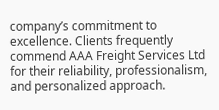company’s commitment to excellence. Clients frequently commend AAA Freight Services Ltd for their reliability, professionalism, and personalized approach.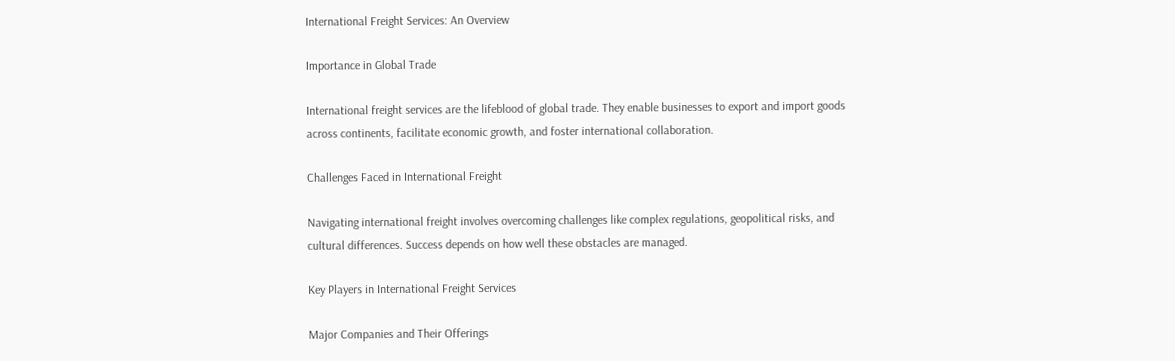International Freight Services: An Overview

Importance in Global Trade

International freight services are the lifeblood of global trade. They enable businesses to export and import goods across continents, facilitate economic growth, and foster international collaboration.

Challenges Faced in International Freight

Navigating international freight involves overcoming challenges like complex regulations, geopolitical risks, and cultural differences. Success depends on how well these obstacles are managed.

Key Players in International Freight Services

Major Companies and Their Offerings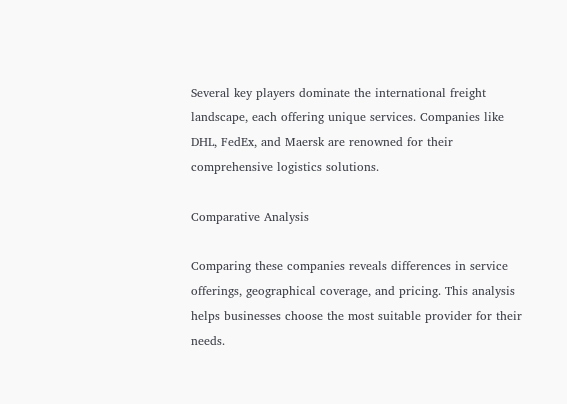Several key players dominate the international freight landscape, each offering unique services. Companies like DHL, FedEx, and Maersk are renowned for their comprehensive logistics solutions.

Comparative Analysis

Comparing these companies reveals differences in service offerings, geographical coverage, and pricing. This analysis helps businesses choose the most suitable provider for their needs.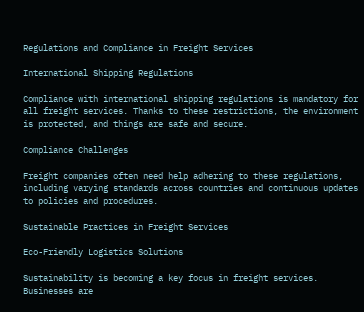Regulations and Compliance in Freight Services

International Shipping Regulations

Compliance with international shipping regulations is mandatory for all freight services. Thanks to these restrictions, the environment is protected, and things are safe and secure.

Compliance Challenges

Freight companies often need help adhering to these regulations, including varying standards across countries and continuous updates to policies and procedures.

Sustainable Practices in Freight Services

Eco-Friendly Logistics Solutions

Sustainability is becoming a key focus in freight services. Businesses are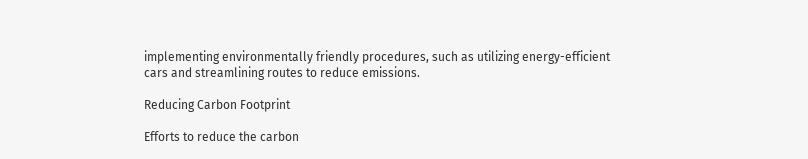implementing environmentally friendly procedures, such as utilizing energy-efficient cars and streamlining routes to reduce emissions.

Reducing Carbon Footprint

Efforts to reduce the carbon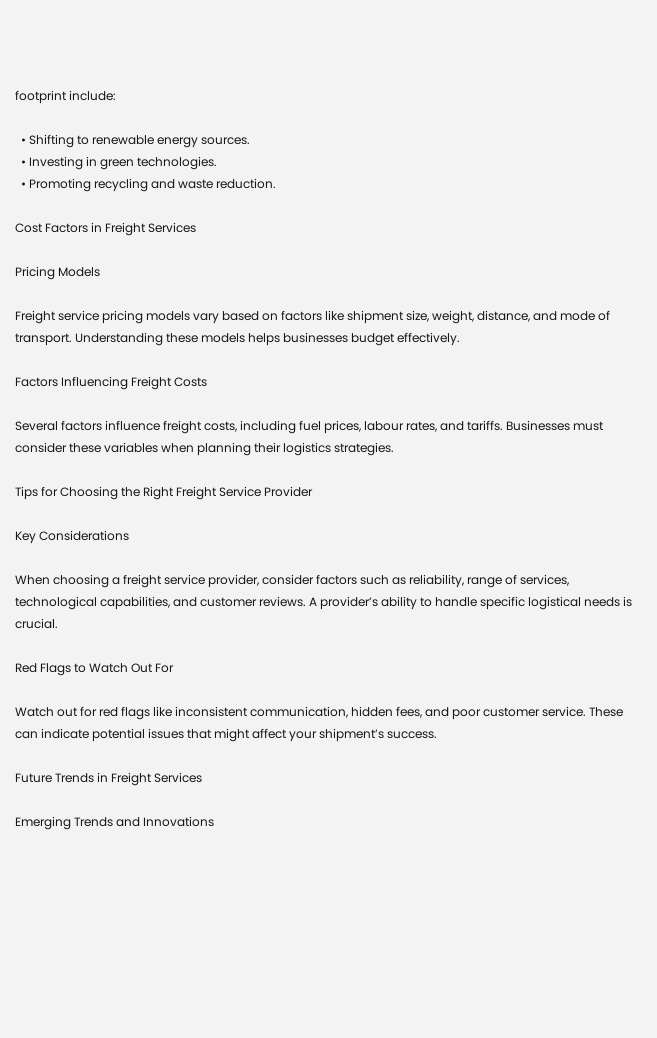footprint include:

  • Shifting to renewable energy sources.
  • Investing in green technologies.
  • Promoting recycling and waste reduction.

Cost Factors in Freight Services

Pricing Models

Freight service pricing models vary based on factors like shipment size, weight, distance, and mode of transport. Understanding these models helps businesses budget effectively.

Factors Influencing Freight Costs

Several factors influence freight costs, including fuel prices, labour rates, and tariffs. Businesses must consider these variables when planning their logistics strategies.

Tips for Choosing the Right Freight Service Provider

Key Considerations

When choosing a freight service provider, consider factors such as reliability, range of services, technological capabilities, and customer reviews. A provider’s ability to handle specific logistical needs is crucial.

Red Flags to Watch Out For

Watch out for red flags like inconsistent communication, hidden fees, and poor customer service. These can indicate potential issues that might affect your shipment’s success.

Future Trends in Freight Services

Emerging Trends and Innovations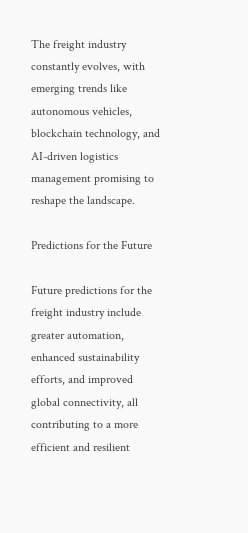The freight industry constantly evolves, with emerging trends like autonomous vehicles, blockchain technology, and AI-driven logistics management promising to reshape the landscape.

Predictions for the Future

Future predictions for the freight industry include greater automation, enhanced sustainability efforts, and improved global connectivity, all contributing to a more efficient and resilient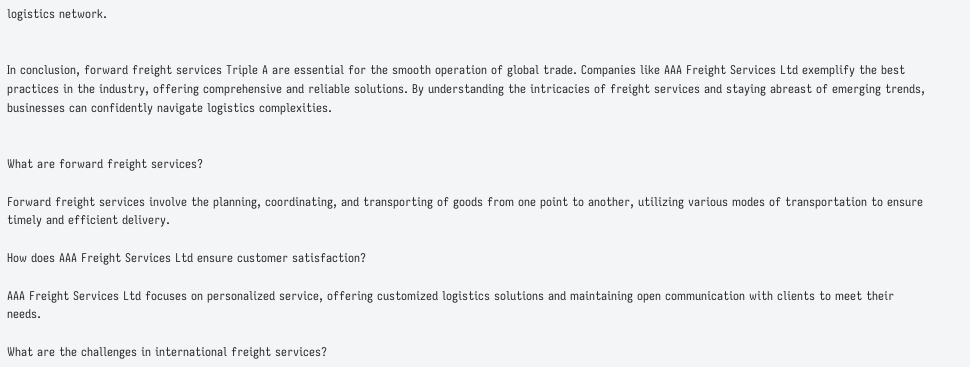logistics network.


In conclusion, forward freight services Triple A are essential for the smooth operation of global trade. Companies like AAA Freight Services Ltd exemplify the best practices in the industry, offering comprehensive and reliable solutions. By understanding the intricacies of freight services and staying abreast of emerging trends, businesses can confidently navigate logistics complexities.


What are forward freight services?

Forward freight services involve the planning, coordinating, and transporting of goods from one point to another, utilizing various modes of transportation to ensure timely and efficient delivery.

How does AAA Freight Services Ltd ensure customer satisfaction?

AAA Freight Services Ltd focuses on personalized service, offering customized logistics solutions and maintaining open communication with clients to meet their needs.

What are the challenges in international freight services?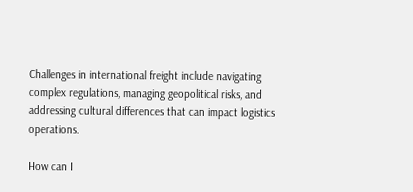Challenges in international freight include navigating complex regulations, managing geopolitical risks, and addressing cultural differences that can impact logistics operations.

How can I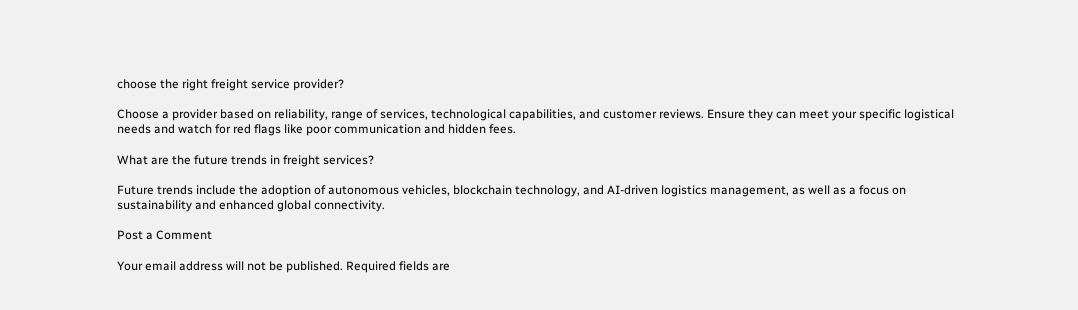choose the right freight service provider?

Choose a provider based on reliability, range of services, technological capabilities, and customer reviews. Ensure they can meet your specific logistical needs and watch for red flags like poor communication and hidden fees.

What are the future trends in freight services?

Future trends include the adoption of autonomous vehicles, blockchain technology, and AI-driven logistics management, as well as a focus on sustainability and enhanced global connectivity.

Post a Comment

Your email address will not be published. Required fields are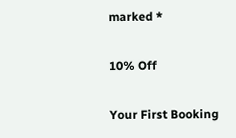marked *

10% Off

Your First Booking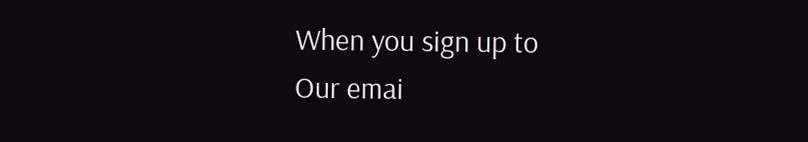When you sign up to
Our emai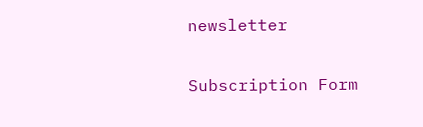newsletter

Subscription Form